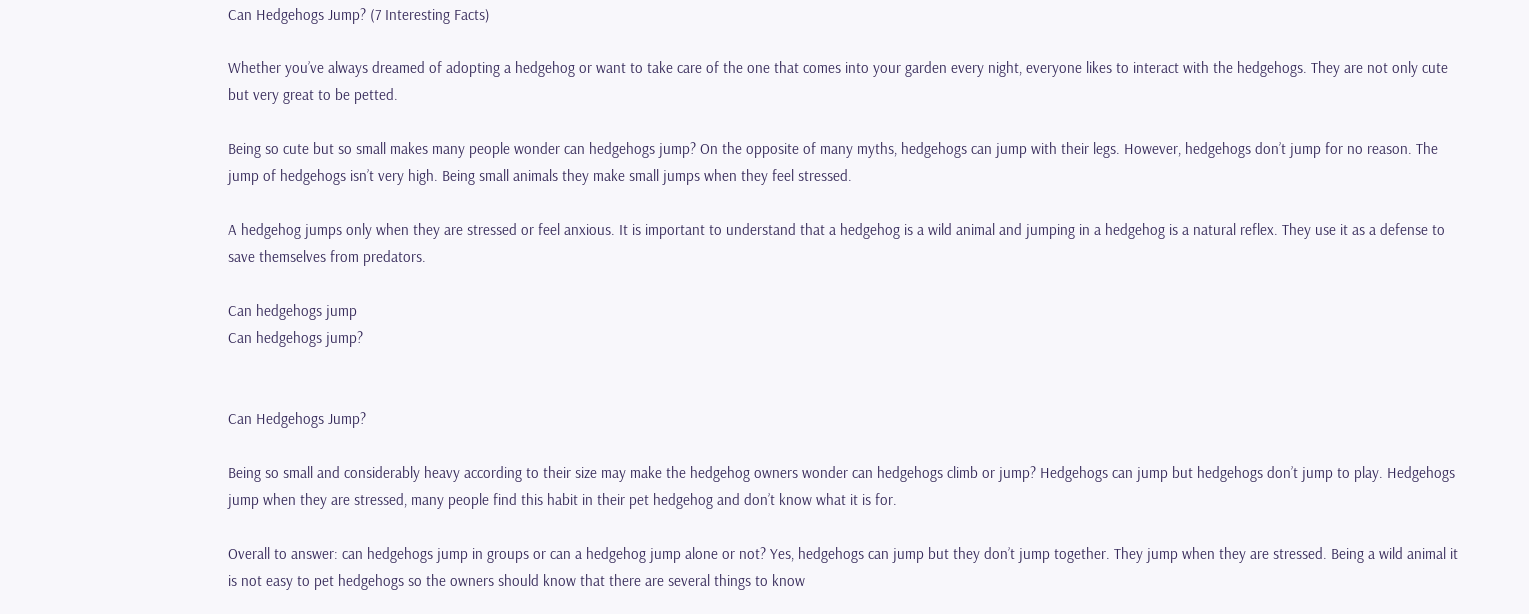Can Hedgehogs Jump? (7 Interesting Facts)

Whether you’ve always dreamed of adopting a hedgehog or want to take care of the one that comes into your garden every night, everyone likes to interact with the hedgehogs. They are not only cute but very great to be petted.

Being so cute but so small makes many people wonder can hedgehogs jump? On the opposite of many myths, hedgehogs can jump with their legs. However, hedgehogs don’t jump for no reason. The jump of hedgehogs isn’t very high. Being small animals they make small jumps when they feel stressed.

A hedgehog jumps only when they are stressed or feel anxious. It is important to understand that a hedgehog is a wild animal and jumping in a hedgehog is a natural reflex. They use it as a defense to save themselves from predators.

Can hedgehogs jump
Can hedgehogs jump?


Can Hedgehogs Jump?

Being so small and considerably heavy according to their size may make the hedgehog owners wonder can hedgehogs climb or jump? Hedgehogs can jump but hedgehogs don’t jump to play. Hedgehogs jump when they are stressed, many people find this habit in their pet hedgehog and don’t know what it is for.

Overall to answer: can hedgehogs jump in groups or can a hedgehog jump alone or not? Yes, hedgehogs can jump but they don’t jump together. They jump when they are stressed. Being a wild animal it is not easy to pet hedgehogs so the owners should know that there are several things to know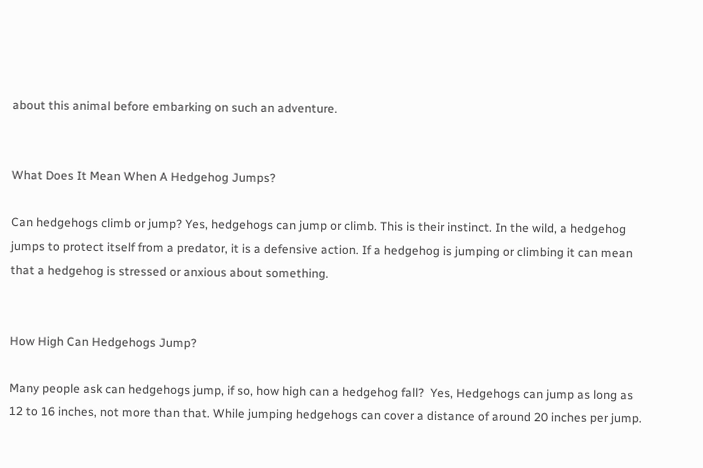about this animal before embarking on such an adventure.


What Does It Mean When A Hedgehog Jumps?

Can hedgehogs climb or jump? Yes, hedgehogs can jump or climb. This is their instinct. In the wild, a hedgehog jumps to protect itself from a predator, it is a defensive action. If a hedgehog is jumping or climbing it can mean that a hedgehog is stressed or anxious about something.


How High Can Hedgehogs Jump?

Many people ask can hedgehogs jump, if so, how high can a hedgehog fall?  Yes, Hedgehogs can jump as long as 12 to 16 inches, not more than that. While jumping hedgehogs can cover a distance of around 20 inches per jump.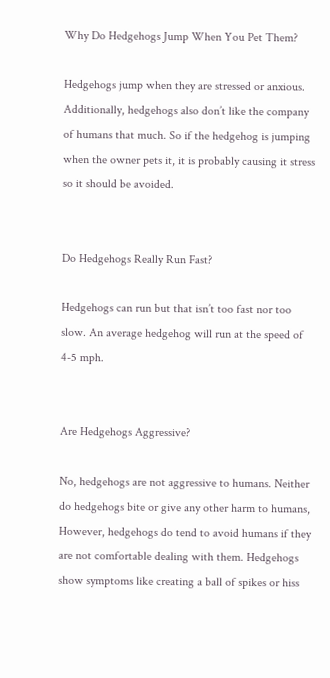Why Do Hedgehogs Jump When You Pet Them?

Hedgehogs jump when they are stressed or anxious. Additionally, hedgehogs also don’t like the company of humans that much. So if the hedgehog is jumping when the owner pets it, it is probably causing it stress so it should be avoided.


Do Hedgehogs Really Run Fast?

Hedgehogs can run but that isn’t too fast nor too slow. An average hedgehog will run at the speed of 4-5 mph.


Are Hedgehogs Aggressive?

No, hedgehogs are not aggressive to humans. Neither do hedgehogs bite or give any other harm to humans, However, hedgehogs do tend to avoid humans if they are not comfortable dealing with them. Hedgehogs show symptoms like creating a ball of spikes or hiss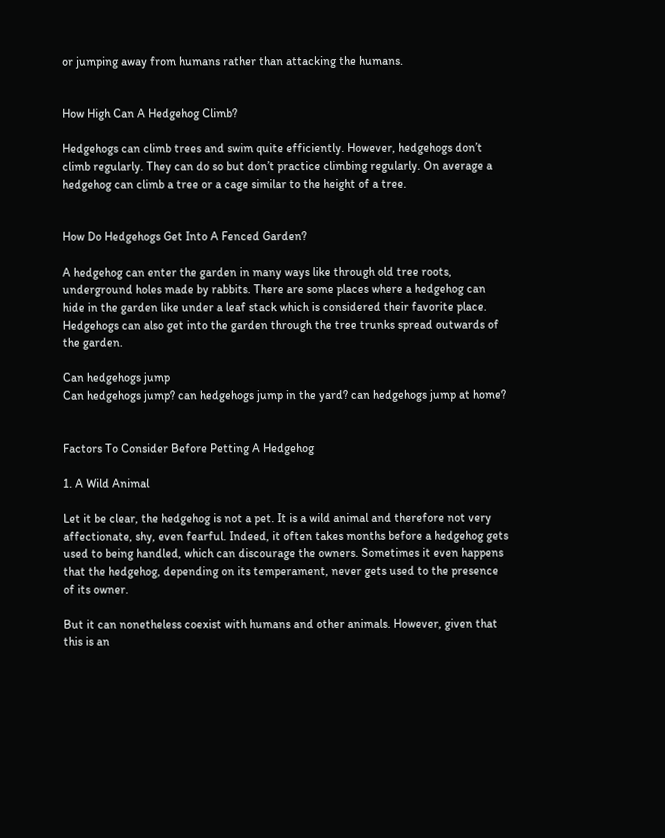or jumping away from humans rather than attacking the humans.


How High Can A Hedgehog Climb?

Hedgehogs can climb trees and swim quite efficiently. However, hedgehogs don’t climb regularly. They can do so but don’t practice climbing regularly. On average a hedgehog can climb a tree or a cage similar to the height of a tree.


How Do Hedgehogs Get Into A Fenced Garden?

A hedgehog can enter the garden in many ways like through old tree roots, underground holes made by rabbits. There are some places where a hedgehog can hide in the garden like under a leaf stack which is considered their favorite place. Hedgehogs can also get into the garden through the tree trunks spread outwards of the garden.

Can hedgehogs jump
Can hedgehogs jump? can hedgehogs jump in the yard? can hedgehogs jump at home?


Factors To Consider Before Petting A Hedgehog

1. A Wild Animal

Let it be clear, the hedgehog is not a pet. It is a wild animal and therefore not very affectionate, shy, even fearful. Indeed, it often takes months before a hedgehog gets used to being handled, which can discourage the owners. Sometimes it even happens that the hedgehog, depending on its temperament, never gets used to the presence of its owner.

But it can nonetheless coexist with humans and other animals. However, given that this is an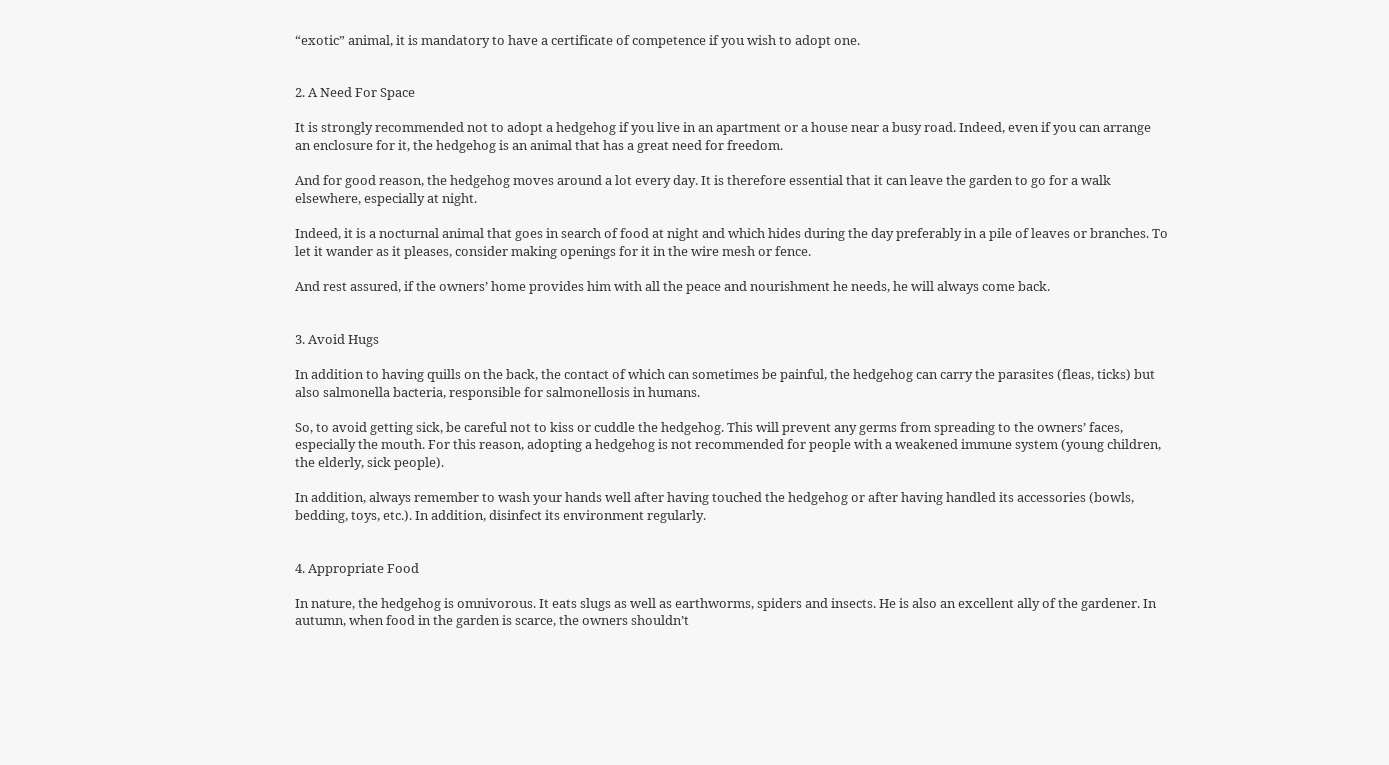“exotic” animal, it is mandatory to have a certificate of competence if you wish to adopt one.


2. A Need For Space

It is strongly recommended not to adopt a hedgehog if you live in an apartment or a house near a busy road. Indeed, even if you can arrange an enclosure for it, the hedgehog is an animal that has a great need for freedom.

And for good reason, the hedgehog moves around a lot every day. It is therefore essential that it can leave the garden to go for a walk elsewhere, especially at night.

Indeed, it is a nocturnal animal that goes in search of food at night and which hides during the day preferably in a pile of leaves or branches. To let it wander as it pleases, consider making openings for it in the wire mesh or fence.

And rest assured, if the owners’ home provides him with all the peace and nourishment he needs, he will always come back.


3. Avoid Hugs

In addition to having quills on the back, the contact of which can sometimes be painful, the hedgehog can carry the parasites (fleas, ticks) but also salmonella bacteria, responsible for salmonellosis in humans.

So, to avoid getting sick, be careful not to kiss or cuddle the hedgehog. This will prevent any germs from spreading to the owners’ faces, especially the mouth. For this reason, adopting a hedgehog is not recommended for people with a weakened immune system (young children, the elderly, sick people).

In addition, always remember to wash your hands well after having touched the hedgehog or after having handled its accessories (bowls, bedding, toys, etc.). In addition, disinfect its environment regularly.


4. Appropriate Food

In nature, the hedgehog is omnivorous. It eats slugs as well as earthworms, spiders and insects. He is also an excellent ally of the gardener. In autumn, when food in the garden is scarce, the owners shouldn’t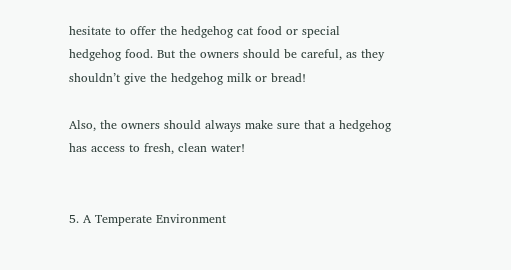hesitate to offer the hedgehog cat food or special hedgehog food. But the owners should be careful, as they shouldn’t give the hedgehog milk or bread!

Also, the owners should always make sure that a hedgehog has access to fresh, clean water!


5. A Temperate Environment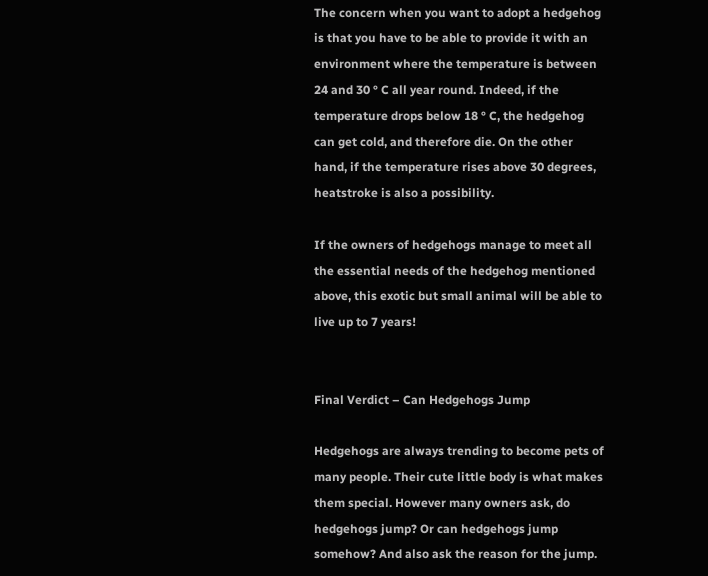The concern when you want to adopt a hedgehog is that you have to be able to provide it with an environment where the temperature is between 24 and 30 ° C all year round. Indeed, if the temperature drops below 18 ° C, the hedgehog can get cold, and therefore die. On the other hand, if the temperature rises above 30 degrees, heatstroke is also a possibility.

If the owners of hedgehogs manage to meet all the essential needs of the hedgehog mentioned above, this exotic but small animal will be able to live up to 7 years!


Final Verdict – Can Hedgehogs Jump

Hedgehogs are always trending to become pets of many people. Their cute little body is what makes them special. However many owners ask, do hedgehogs jump? Or can hedgehogs jump somehow? And also ask the reason for the jump.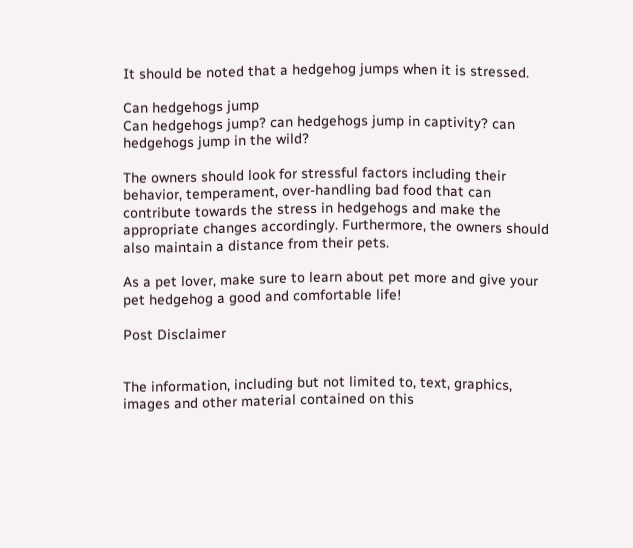It should be noted that a hedgehog jumps when it is stressed.

Can hedgehogs jump
Can hedgehogs jump? can hedgehogs jump in captivity? can hedgehogs jump in the wild?

The owners should look for stressful factors including their behavior, temperament, over-handling bad food that can contribute towards the stress in hedgehogs and make the appropriate changes accordingly. Furthermore, the owners should also maintain a distance from their pets.

As a pet lover, make sure to learn about pet more and give your pet hedgehog a good and comfortable life!

Post Disclaimer


The information, including but not limited to, text, graphics, images and other material contained on this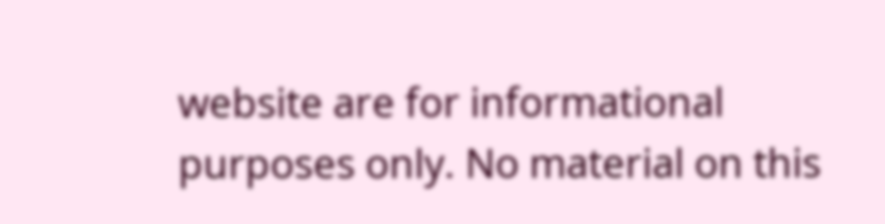website are for informational purposes only. No material on this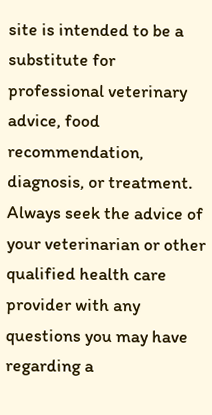site is intended to be a substitute for professional veterinary advice, food recommendation, diagnosis, or treatment. Always seek the advice of your veterinarian or other qualified health care provider with any questions you may have regarding a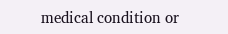medical condition or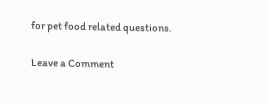for pet food related questions.

Leave a Comment